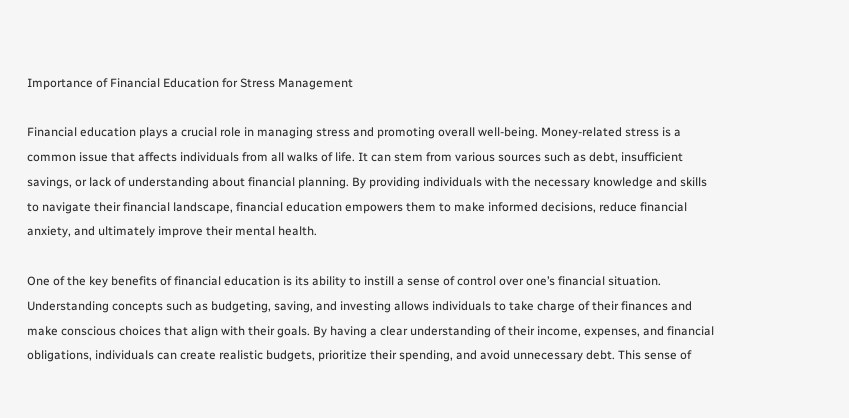Importance of Financial Education for Stress Management

Financial education plays a crucial role in managing stress and promoting overall well-being. Money-related stress is a common issue that affects individuals from all walks of life. It can stem from various sources such as debt, insufficient savings, or lack of understanding about financial planning. By providing individuals with the necessary knowledge and skills to navigate their financial landscape, financial education empowers them to make informed decisions, reduce financial anxiety, and ultimately improve their mental health.

One of the key benefits of financial education is its ability to instill a sense of control over one’s financial situation. Understanding concepts such as budgeting, saving, and investing allows individuals to take charge of their finances and make conscious choices that align with their goals. By having a clear understanding of their income, expenses, and financial obligations, individuals can create realistic budgets, prioritize their spending, and avoid unnecessary debt. This sense of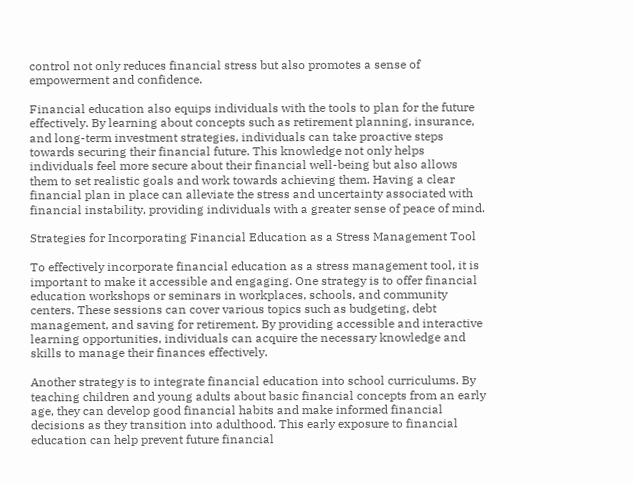control not only reduces financial stress but also promotes a sense of empowerment and confidence.

Financial education also equips individuals with the tools to plan for the future effectively. By learning about concepts such as retirement planning, insurance, and long-term investment strategies, individuals can take proactive steps towards securing their financial future. This knowledge not only helps individuals feel more secure about their financial well-being but also allows them to set realistic goals and work towards achieving them. Having a clear financial plan in place can alleviate the stress and uncertainty associated with financial instability, providing individuals with a greater sense of peace of mind.

Strategies for Incorporating Financial Education as a Stress Management Tool

To effectively incorporate financial education as a stress management tool, it is important to make it accessible and engaging. One strategy is to offer financial education workshops or seminars in workplaces, schools, and community centers. These sessions can cover various topics such as budgeting, debt management, and saving for retirement. By providing accessible and interactive learning opportunities, individuals can acquire the necessary knowledge and skills to manage their finances effectively.

Another strategy is to integrate financial education into school curriculums. By teaching children and young adults about basic financial concepts from an early age, they can develop good financial habits and make informed financial decisions as they transition into adulthood. This early exposure to financial education can help prevent future financial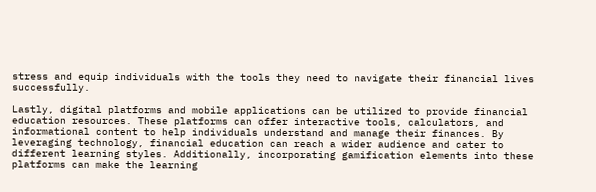stress and equip individuals with the tools they need to navigate their financial lives successfully.

Lastly, digital platforms and mobile applications can be utilized to provide financial education resources. These platforms can offer interactive tools, calculators, and informational content to help individuals understand and manage their finances. By leveraging technology, financial education can reach a wider audience and cater to different learning styles. Additionally, incorporating gamification elements into these platforms can make the learning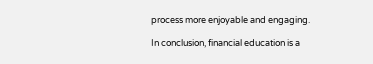process more enjoyable and engaging.

In conclusion, financial education is a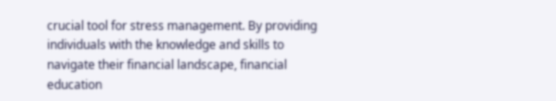crucial tool for stress management. By providing individuals with the knowledge and skills to navigate their financial landscape, financial education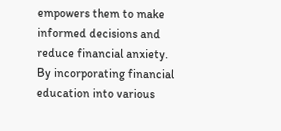empowers them to make informed decisions and reduce financial anxiety. By incorporating financial education into various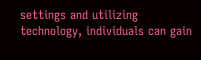settings and utilizing technology, individuals can gain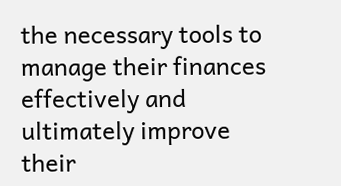the necessary tools to manage their finances effectively and ultimately improve their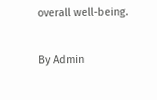overall well-being.

By Admin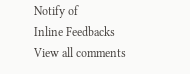Notify of
Inline Feedbacks
View all comments